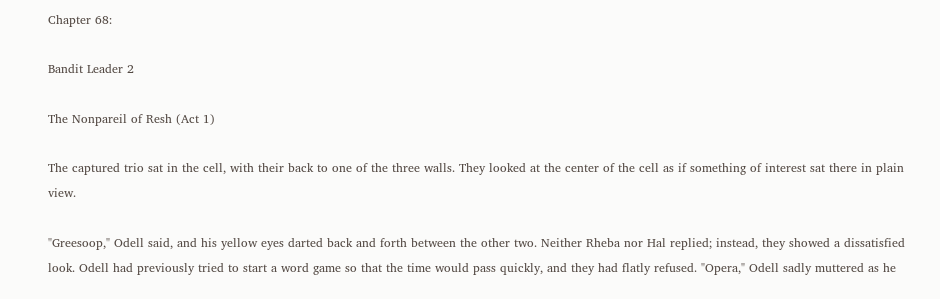Chapter 68:

Bandit Leader 2

The Nonpareil of Resh (Act 1)

The captured trio sat in the cell, with their back to one of the three walls. They looked at the center of the cell as if something of interest sat there in plain view.

"Greesoop," Odell said, and his yellow eyes darted back and forth between the other two. Neither Rheba nor Hal replied; instead, they showed a dissatisfied look. Odell had previously tried to start a word game so that the time would pass quickly, and they had flatly refused. "Opera," Odell sadly muttered as he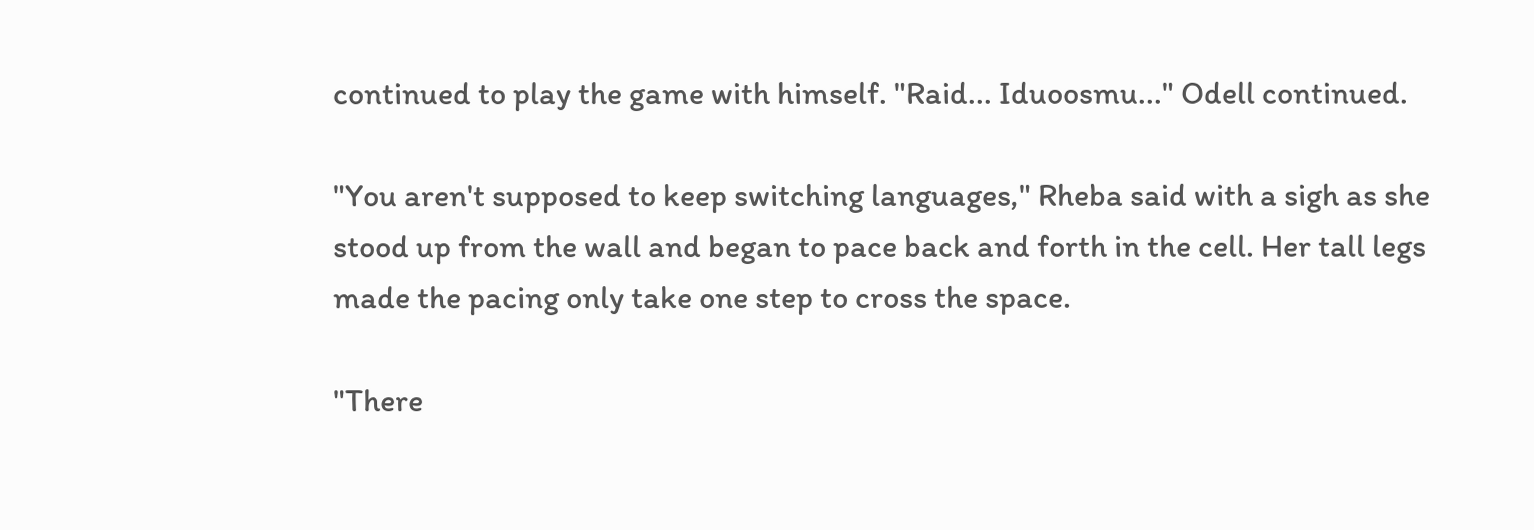continued to play the game with himself. "Raid... Iduoosmu..." Odell continued.

"You aren't supposed to keep switching languages," Rheba said with a sigh as she stood up from the wall and began to pace back and forth in the cell. Her tall legs made the pacing only take one step to cross the space.

"There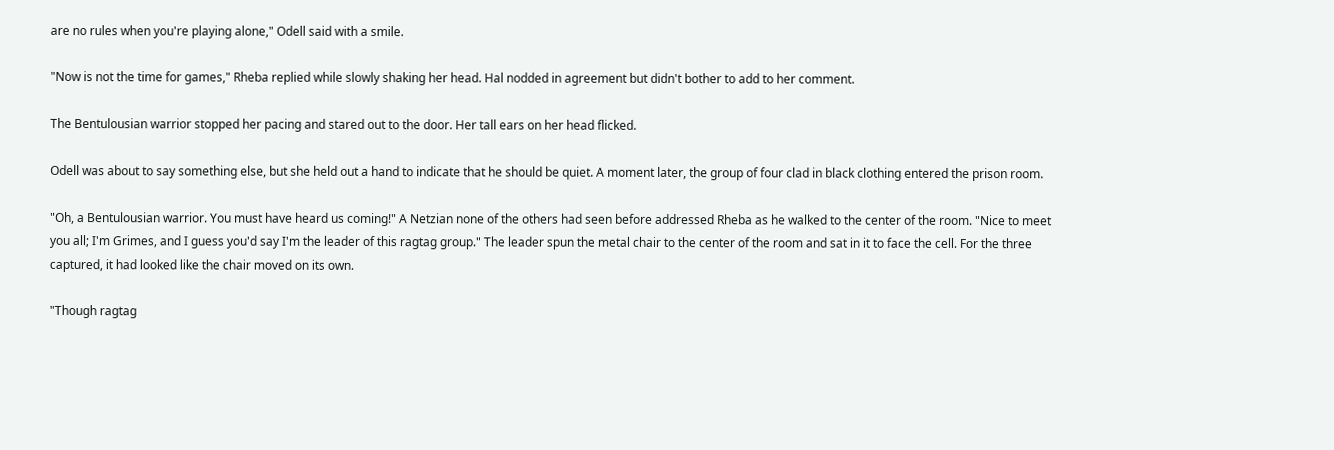are no rules when you're playing alone," Odell said with a smile.

"Now is not the time for games," Rheba replied while slowly shaking her head. Hal nodded in agreement but didn't bother to add to her comment.

The Bentulousian warrior stopped her pacing and stared out to the door. Her tall ears on her head flicked.

Odell was about to say something else, but she held out a hand to indicate that he should be quiet. A moment later, the group of four clad in black clothing entered the prison room.

"Oh, a Bentulousian warrior. You must have heard us coming!" A Netzian none of the others had seen before addressed Rheba as he walked to the center of the room. "Nice to meet you all; I'm Grimes, and I guess you'd say I'm the leader of this ragtag group." The leader spun the metal chair to the center of the room and sat in it to face the cell. For the three captured, it had looked like the chair moved on its own.

"Though ragtag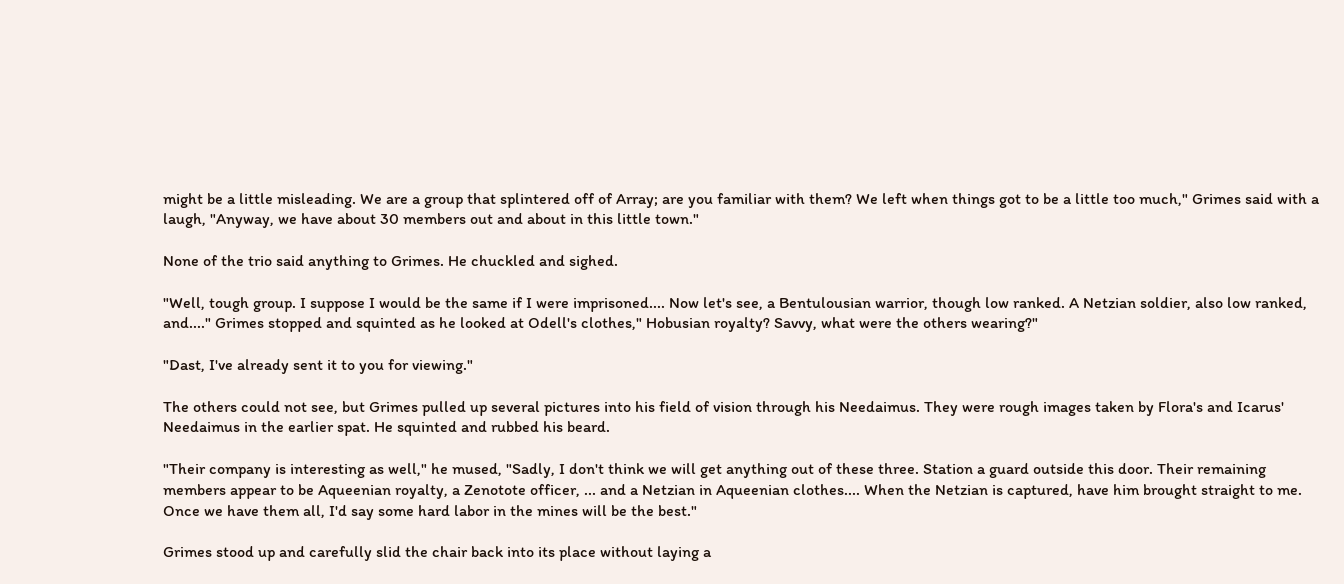might be a little misleading. We are a group that splintered off of Array; are you familiar with them? We left when things got to be a little too much," Grimes said with a laugh, "Anyway, we have about 30 members out and about in this little town."

None of the trio said anything to Grimes. He chuckled and sighed.

"Well, tough group. I suppose I would be the same if I were imprisoned.... Now let's see, a Bentulousian warrior, though low ranked. A Netzian soldier, also low ranked, and...." Grimes stopped and squinted as he looked at Odell's clothes," Hobusian royalty? Savvy, what were the others wearing?"

"Dast, I've already sent it to you for viewing."

The others could not see, but Grimes pulled up several pictures into his field of vision through his Needaimus. They were rough images taken by Flora's and Icarus' Needaimus in the earlier spat. He squinted and rubbed his beard.

"Their company is interesting as well," he mused, "Sadly, I don't think we will get anything out of these three. Station a guard outside this door. Their remaining members appear to be Aqueenian royalty, a Zenotote officer, ... and a Netzian in Aqueenian clothes.... When the Netzian is captured, have him brought straight to me. Once we have them all, I'd say some hard labor in the mines will be the best."

Grimes stood up and carefully slid the chair back into its place without laying a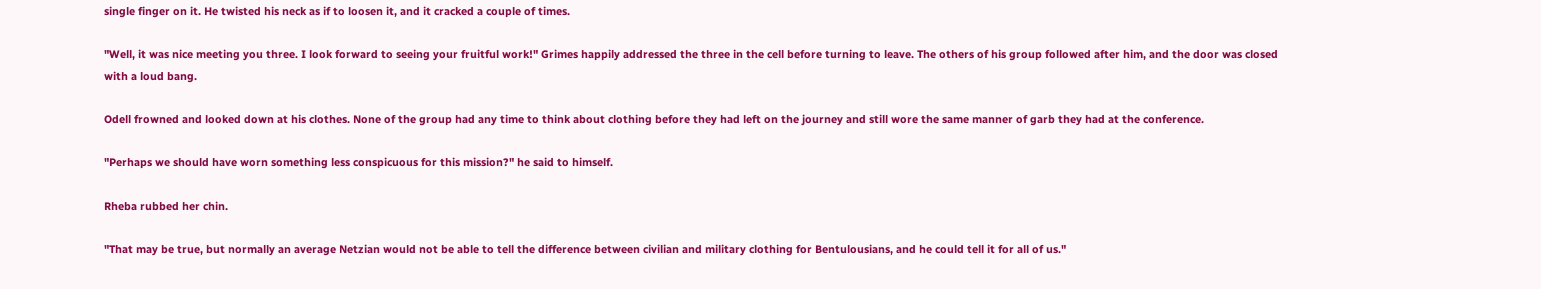single finger on it. He twisted his neck as if to loosen it, and it cracked a couple of times.

"Well, it was nice meeting you three. I look forward to seeing your fruitful work!" Grimes happily addressed the three in the cell before turning to leave. The others of his group followed after him, and the door was closed with a loud bang.

Odell frowned and looked down at his clothes. None of the group had any time to think about clothing before they had left on the journey and still wore the same manner of garb they had at the conference.

"Perhaps we should have worn something less conspicuous for this mission?" he said to himself.

Rheba rubbed her chin.

"That may be true, but normally an average Netzian would not be able to tell the difference between civilian and military clothing for Bentulousians, and he could tell it for all of us."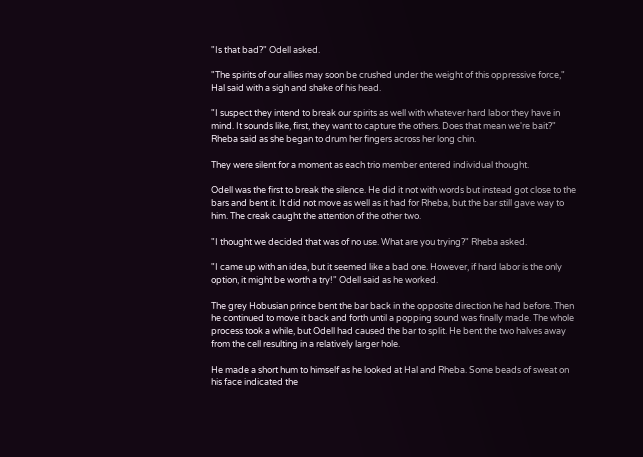"Is that bad?" Odell asked.

"The spirits of our allies may soon be crushed under the weight of this oppressive force," Hal said with a sigh and shake of his head.

"I suspect they intend to break our spirits as well with whatever hard labor they have in mind. It sounds like, first, they want to capture the others. Does that mean we're bait?" Rheba said as she began to drum her fingers across her long chin.

They were silent for a moment as each trio member entered individual thought.

Odell was the first to break the silence. He did it not with words but instead got close to the bars and bent it. It did not move as well as it had for Rheba, but the bar still gave way to him. The creak caught the attention of the other two.

"I thought we decided that was of no use. What are you trying?" Rheba asked.

"I came up with an idea, but it seemed like a bad one. However, if hard labor is the only option, it might be worth a try!" Odell said as he worked.

The grey Hobusian prince bent the bar back in the opposite direction he had before. Then he continued to move it back and forth until a popping sound was finally made. The whole process took a while, but Odell had caused the bar to split. He bent the two halves away from the cell resulting in a relatively larger hole.

He made a short hum to himself as he looked at Hal and Rheba. Some beads of sweat on his face indicated the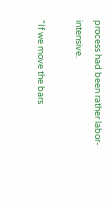process had been rather labor-intensive.

"If we move the bars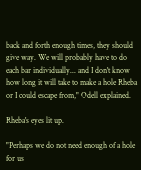back and forth enough times, they should give way. We will probably have to do each bar individually... and I don't know how long it will take to make a hole Rheba or I could escape from," Odell explained.

Rheba's eyes lit up.

"Perhaps we do not need enough of a hole for us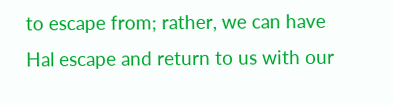to escape from; rather, we can have Hal escape and return to us with our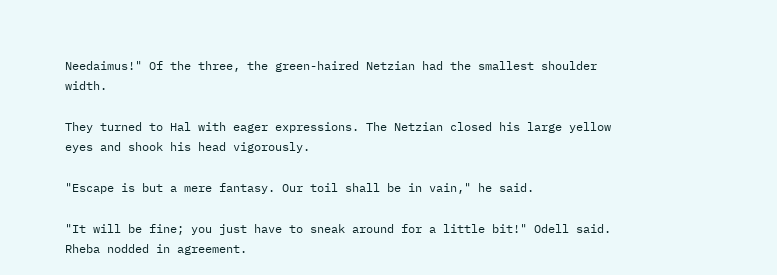Needaimus!" Of the three, the green-haired Netzian had the smallest shoulder width.

They turned to Hal with eager expressions. The Netzian closed his large yellow eyes and shook his head vigorously.

"Escape is but a mere fantasy. Our toil shall be in vain," he said.

"It will be fine; you just have to sneak around for a little bit!" Odell said. Rheba nodded in agreement.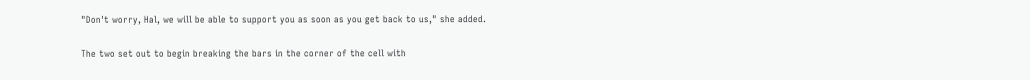"Don't worry, Hal, we will be able to support you as soon as you get back to us," she added.

The two set out to begin breaking the bars in the corner of the cell with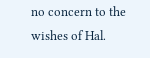no concern to the wishes of Hal.